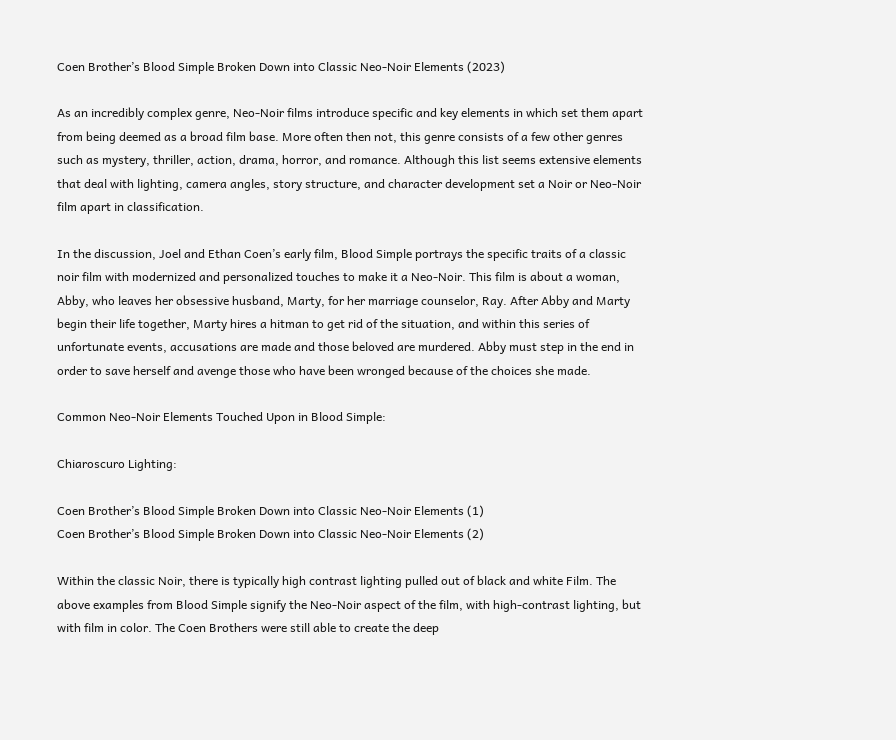Coen Brother’s Blood Simple Broken Down into Classic Neo-Noir Elements (2023)

As an incredibly complex genre, Neo-Noir films introduce specific and key elements in which set them apart from being deemed as a broad film base. More often then not, this genre consists of a few other genres such as mystery, thriller, action, drama, horror, and romance. Although this list seems extensive elements that deal with lighting, camera angles, story structure, and character development set a Noir or Neo-Noir film apart in classification.

In the discussion, Joel and Ethan Coen’s early film, Blood Simple portrays the specific traits of a classic noir film with modernized and personalized touches to make it a Neo-Noir. This film is about a woman, Abby, who leaves her obsessive husband, Marty, for her marriage counselor, Ray. After Abby and Marty begin their life together, Marty hires a hitman to get rid of the situation, and within this series of unfortunate events, accusations are made and those beloved are murdered. Abby must step in the end in order to save herself and avenge those who have been wronged because of the choices she made.

Common Neo-Noir Elements Touched Upon in Blood Simple:

Chiaroscuro Lighting:

Coen Brother’s Blood Simple Broken Down into Classic Neo-Noir Elements (1)
Coen Brother’s Blood Simple Broken Down into Classic Neo-Noir Elements (2)

Within the classic Noir, there is typically high contrast lighting pulled out of black and white Film. The above examples from Blood Simple signify the Neo-Noir aspect of the film, with high-contrast lighting, but with film in color. The Coen Brothers were still able to create the deep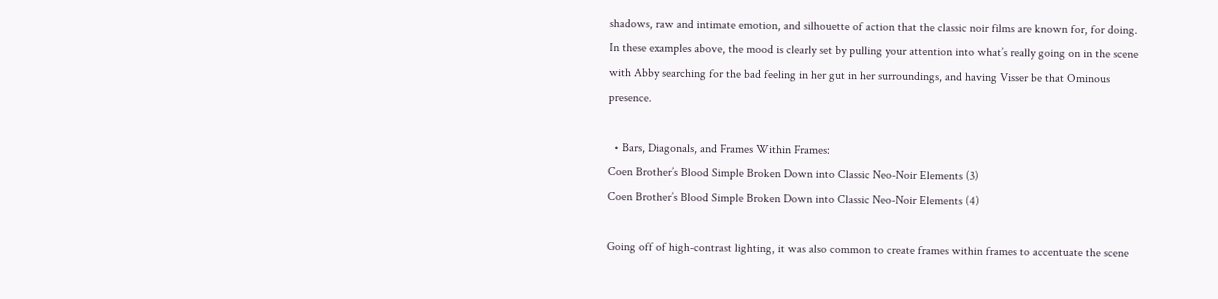shadows, raw and intimate emotion, and silhouette of action that the classic noir films are known for, for doing. In these examples above, the mood is clearly set by pulling your attention into what’s really going on in the scene with Abby searching for the bad feeling in her gut in her surroundings, and having Visser be that Ominous presence.

  • Bars, Diagonals, and Frames Within Frames:
Coen Brother’s Blood Simple Broken Down into Classic Neo-Noir Elements (3)
Coen Brother’s Blood Simple Broken Down into Classic Neo-Noir Elements (4)

Going off of high-contrast lighting, it was also common to create frames within frames to accentuate the scene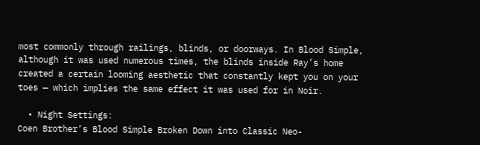most commonly through railings, blinds, or doorways. In Blood Simple, although it was used numerous times, the blinds inside Ray’s home created a certain looming aesthetic that constantly kept you on your toes — which implies the same effect it was used for in Noir.

  • Night Settings:
Coen Brother’s Blood Simple Broken Down into Classic Neo-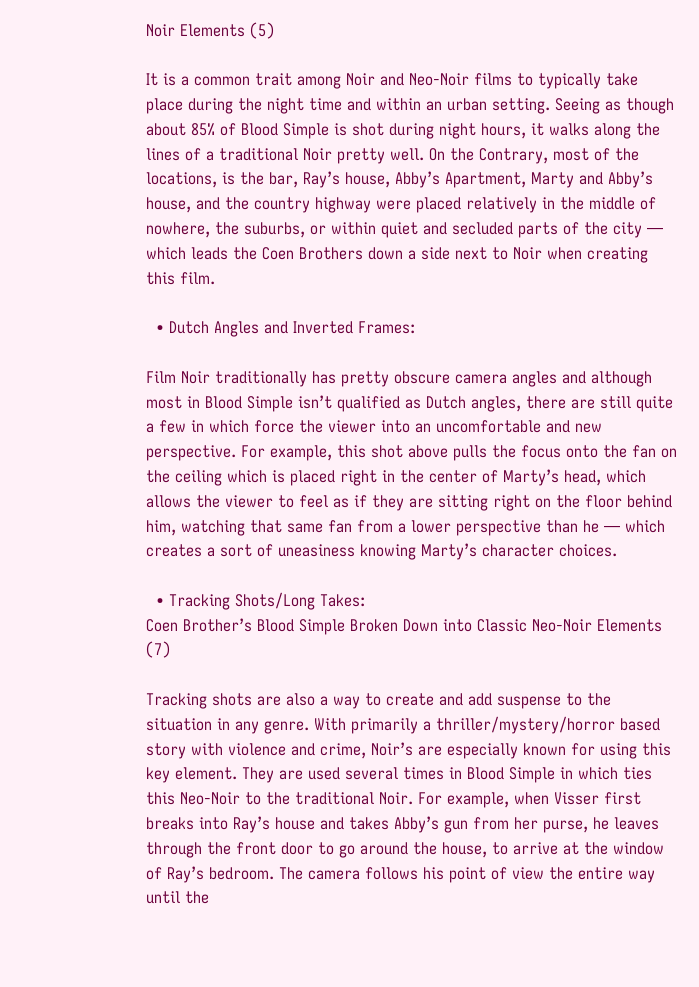Noir Elements (5)

It is a common trait among Noir and Neo-Noir films to typically take place during the night time and within an urban setting. Seeing as though about 85% of Blood Simple is shot during night hours, it walks along the lines of a traditional Noir pretty well. On the Contrary, most of the locations, is the bar, Ray’s house, Abby’s Apartment, Marty and Abby’s house, and the country highway were placed relatively in the middle of nowhere, the suburbs, or within quiet and secluded parts of the city — which leads the Coen Brothers down a side next to Noir when creating this film.

  • Dutch Angles and Inverted Frames:

Film Noir traditionally has pretty obscure camera angles and although most in Blood Simple isn’t qualified as Dutch angles, there are still quite a few in which force the viewer into an uncomfortable and new perspective. For example, this shot above pulls the focus onto the fan on the ceiling which is placed right in the center of Marty’s head, which allows the viewer to feel as if they are sitting right on the floor behind him, watching that same fan from a lower perspective than he — which creates a sort of uneasiness knowing Marty’s character choices.

  • Tracking Shots/Long Takes:
Coen Brother’s Blood Simple Broken Down into Classic Neo-Noir Elements (7)

Tracking shots are also a way to create and add suspense to the situation in any genre. With primarily a thriller/mystery/horror based story with violence and crime, Noir’s are especially known for using this key element. They are used several times in Blood Simple in which ties this Neo-Noir to the traditional Noir. For example, when Visser first breaks into Ray’s house and takes Abby’s gun from her purse, he leaves through the front door to go around the house, to arrive at the window of Ray’s bedroom. The camera follows his point of view the entire way until the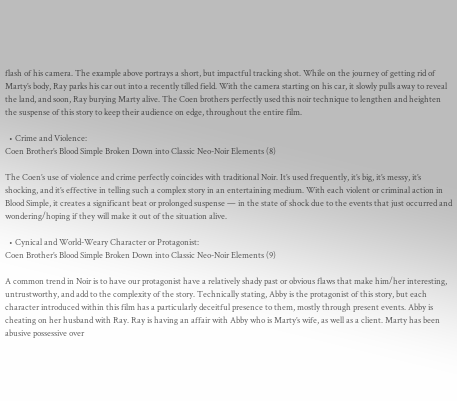flash of his camera. The example above portrays a short, but impactful tracking shot. While on the journey of getting rid of Marty’s body, Ray parks his car out into a recently tilled field. With the camera starting on his car, it slowly pulls away to reveal the land, and soon, Ray burying Marty alive. The Coen brothers perfectly used this noir technique to lengthen and heighten the suspense of this story to keep their audience on edge, throughout the entire film.

  • Crime and Violence:
Coen Brother’s Blood Simple Broken Down into Classic Neo-Noir Elements (8)

The Coen’s use of violence and crime perfectly coincides with traditional Noir. It’s used frequently, it’s big, it’s messy, it’s shocking, and it’s effective in telling such a complex story in an entertaining medium. With each violent or criminal action in Blood Simple, it creates a significant beat or prolonged suspense — in the state of shock due to the events that just occurred and wondering/hoping if they will make it out of the situation alive.

  • Cynical and World-Weary Character or Protagonist:
Coen Brother’s Blood Simple Broken Down into Classic Neo-Noir Elements (9)

A common trend in Noir is to have our protagonist have a relatively shady past or obvious flaws that make him/her interesting, untrustworthy, and add to the complexity of the story. Technically stating, Abby is the protagonist of this story, but each character introduced within this film has a particularly deceitful presence to them, mostly through present events. Abby is cheating on her husband with Ray. Ray is having an affair with Abby who is Marty’s wife, as well as a client. Marty has been abusive possessive over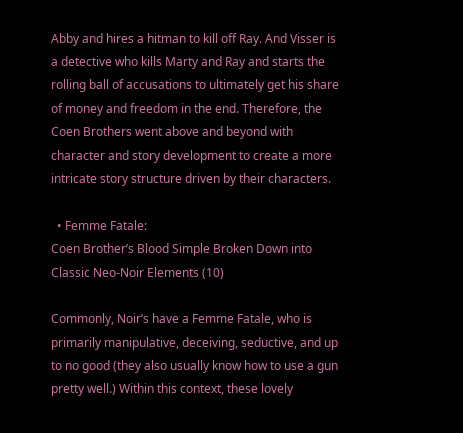Abby and hires a hitman to kill off Ray. And Visser is a detective who kills Marty and Ray and starts the rolling ball of accusations to ultimately get his share of money and freedom in the end. Therefore, the Coen Brothers went above and beyond with character and story development to create a more intricate story structure driven by their characters.

  • Femme Fatale:
Coen Brother’s Blood Simple Broken Down into Classic Neo-Noir Elements (10)

Commonly, Noir’s have a Femme Fatale, who is primarily manipulative, deceiving, seductive, and up to no good (they also usually know how to use a gun pretty well.) Within this context, these lovely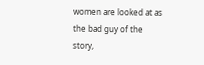women are looked at as the bad guy of the story,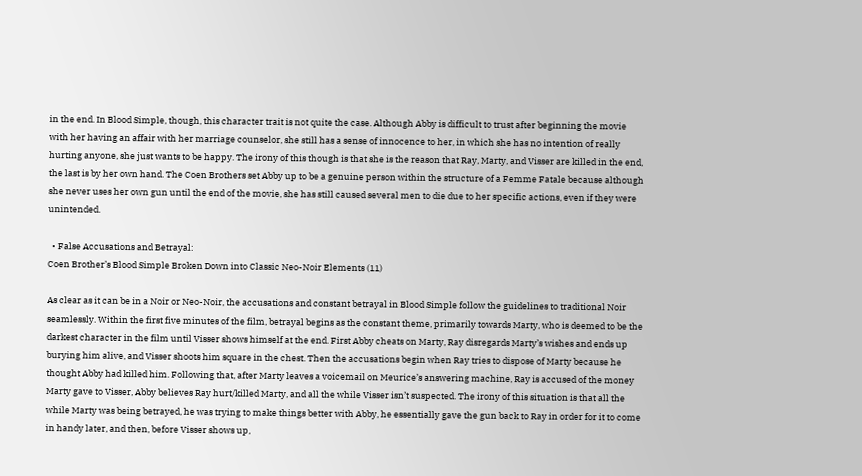in the end. In Blood Simple, though, this character trait is not quite the case. Although Abby is difficult to trust after beginning the movie with her having an affair with her marriage counselor, she still has a sense of innocence to her, in which she has no intention of really hurting anyone, she just wants to be happy. The irony of this though is that she is the reason that Ray, Marty, and Visser are killed in the end, the last is by her own hand. The Coen Brothers set Abby up to be a genuine person within the structure of a Femme Fatale because although she never uses her own gun until the end of the movie, she has still caused several men to die due to her specific actions, even if they were unintended.

  • False Accusations and Betrayal:
Coen Brother’s Blood Simple Broken Down into Classic Neo-Noir Elements (11)

As clear as it can be in a Noir or Neo-Noir, the accusations and constant betrayal in Blood Simple follow the guidelines to traditional Noir seamlessly. Within the first five minutes of the film, betrayal begins as the constant theme, primarily towards Marty, who is deemed to be the darkest character in the film until Visser shows himself at the end. First Abby cheats on Marty, Ray disregards Marty’s wishes and ends up burying him alive, and Visser shoots him square in the chest. Then the accusations begin when Ray tries to dispose of Marty because he thought Abby had killed him. Following that, after Marty leaves a voicemail on Meurice’s answering machine, Ray is accused of the money Marty gave to Visser, Abby believes Ray hurt/killed Marty, and all the while Visser isn’t suspected. The irony of this situation is that all the while Marty was being betrayed, he was trying to make things better with Abby, he essentially gave the gun back to Ray in order for it to come in handy later, and then, before Visser shows up,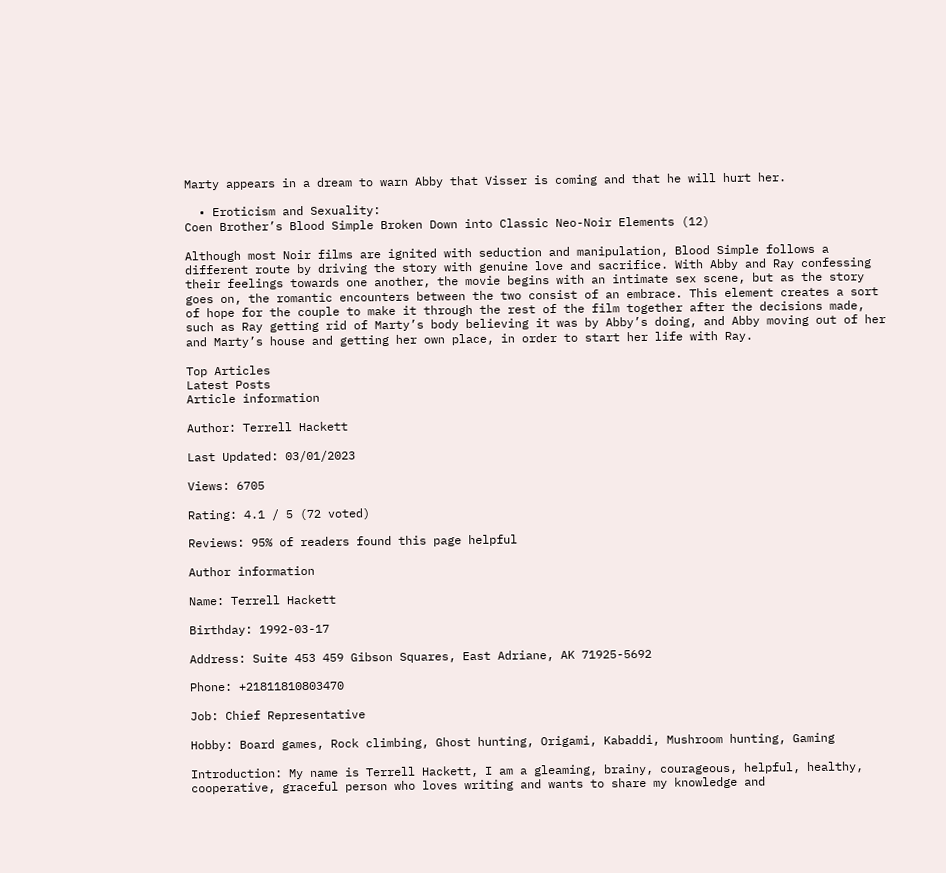Marty appears in a dream to warn Abby that Visser is coming and that he will hurt her.

  • Eroticism and Sexuality:
Coen Brother’s Blood Simple Broken Down into Classic Neo-Noir Elements (12)

Although most Noir films are ignited with seduction and manipulation, Blood Simple follows a different route by driving the story with genuine love and sacrifice. With Abby and Ray confessing their feelings towards one another, the movie begins with an intimate sex scene, but as the story goes on, the romantic encounters between the two consist of an embrace. This element creates a sort of hope for the couple to make it through the rest of the film together after the decisions made, such as Ray getting rid of Marty’s body believing it was by Abby’s doing, and Abby moving out of her and Marty’s house and getting her own place, in order to start her life with Ray.

Top Articles
Latest Posts
Article information

Author: Terrell Hackett

Last Updated: 03/01/2023

Views: 6705

Rating: 4.1 / 5 (72 voted)

Reviews: 95% of readers found this page helpful

Author information

Name: Terrell Hackett

Birthday: 1992-03-17

Address: Suite 453 459 Gibson Squares, East Adriane, AK 71925-5692

Phone: +21811810803470

Job: Chief Representative

Hobby: Board games, Rock climbing, Ghost hunting, Origami, Kabaddi, Mushroom hunting, Gaming

Introduction: My name is Terrell Hackett, I am a gleaming, brainy, courageous, helpful, healthy, cooperative, graceful person who loves writing and wants to share my knowledge and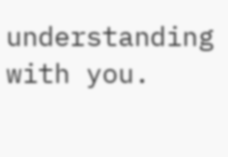understanding with you.